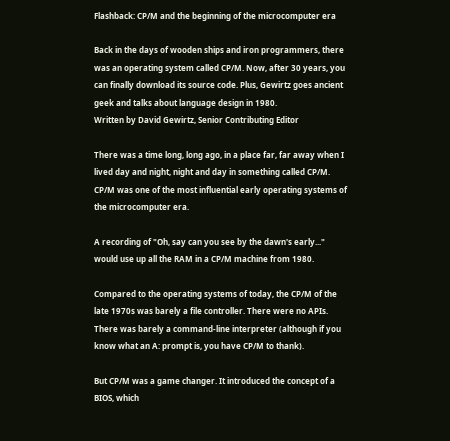Flashback: CP/M and the beginning of the microcomputer era

Back in the days of wooden ships and iron programmers, there was an operating system called CP/M. Now, after 30 years, you can finally download its source code. Plus, Gewirtz goes ancient geek and talks about language design in 1980.
Written by David Gewirtz, Senior Contributing Editor

There was a time long, long ago, in a place far, far away when I lived day and night, night and day in something called CP/M. CP/M was one of the most influential early operating systems of the microcomputer era.

A recording of "Oh, say can you see by the dawn's early..." would use up all the RAM in a CP/M machine from 1980.

Compared to the operating systems of today, the CP/M of the late 1970s was barely a file controller. There were no APIs. There was barely a command-line interpreter (although if you know what an A: prompt is, you have CP/M to thank).

But CP/M was a game changer. It introduced the concept of a BIOS, which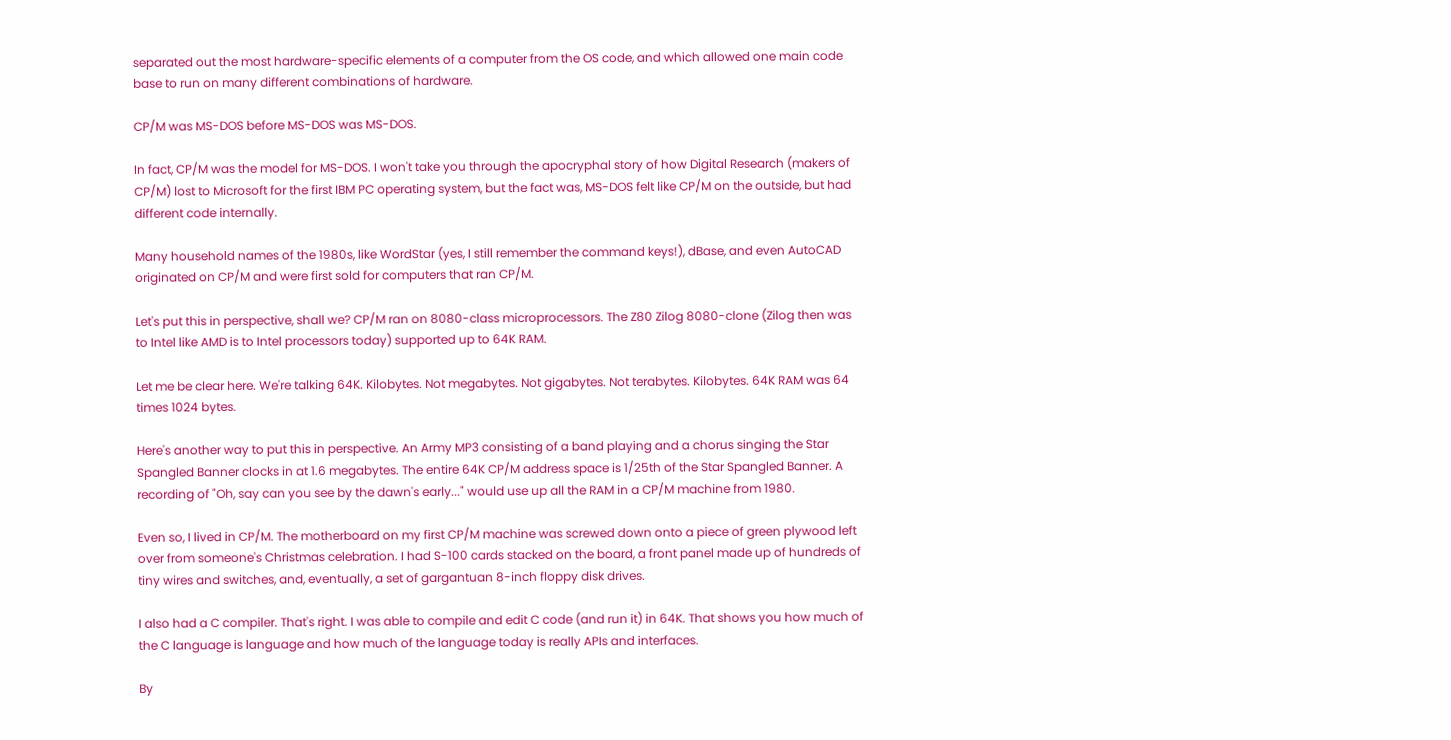separated out the most hardware-specific elements of a computer from the OS code, and which allowed one main code base to run on many different combinations of hardware.

CP/M was MS-DOS before MS-DOS was MS-DOS.

In fact, CP/M was the model for MS-DOS. I won't take you through the apocryphal story of how Digital Research (makers of CP/M) lost to Microsoft for the first IBM PC operating system, but the fact was, MS-DOS felt like CP/M on the outside, but had different code internally.

Many household names of the 1980s, like WordStar (yes, I still remember the command keys!), dBase, and even AutoCAD originated on CP/M and were first sold for computers that ran CP/M.

Let's put this in perspective, shall we? CP/M ran on 8080-class microprocessors. The Z80 Zilog 8080-clone (Zilog then was to Intel like AMD is to Intel processors today) supported up to 64K RAM.

Let me be clear here. We're talking 64K. Kilobytes. Not megabytes. Not gigabytes. Not terabytes. Kilobytes. 64K RAM was 64 times 1024 bytes.

Here's another way to put this in perspective. An Army MP3 consisting of a band playing and a chorus singing the Star Spangled Banner clocks in at 1.6 megabytes. The entire 64K CP/M address space is 1/25th of the Star Spangled Banner. A recording of "Oh, say can you see by the dawn's early..." would use up all the RAM in a CP/M machine from 1980.

Even so, I lived in CP/M. The motherboard on my first CP/M machine was screwed down onto a piece of green plywood left over from someone's Christmas celebration. I had S-100 cards stacked on the board, a front panel made up of hundreds of tiny wires and switches, and, eventually, a set of gargantuan 8-inch floppy disk drives.

I also had a C compiler. That's right. I was able to compile and edit C code (and run it) in 64K. That shows you how much of the C language is language and how much of the language today is really APIs and interfaces.

By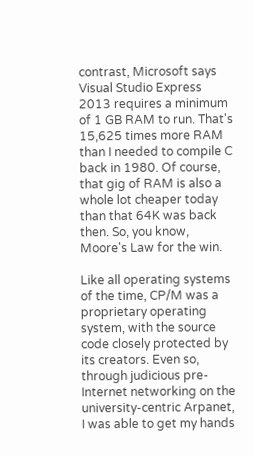contrast, Microsoft says Visual Studio Express 2013 requires a minimum of 1 GB RAM to run. That's 15,625 times more RAM than I needed to compile C back in 1980. Of course, that gig of RAM is also a whole lot cheaper today than that 64K was back then. So, you know, Moore's Law for the win.

Like all operating systems of the time, CP/M was a proprietary operating system, with the source code closely protected by its creators. Even so, through judicious pre-Internet networking on the university-centric Arpanet, I was able to get my hands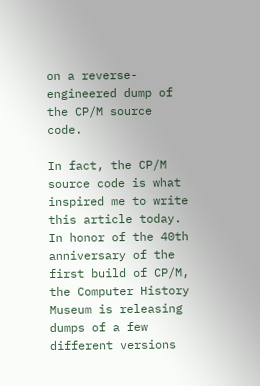on a reverse-engineered dump of the CP/M source code.

In fact, the CP/M source code is what inspired me to write this article today. In honor of the 40th anniversary of the first build of CP/M, the Computer History Museum is releasing dumps of a few different versions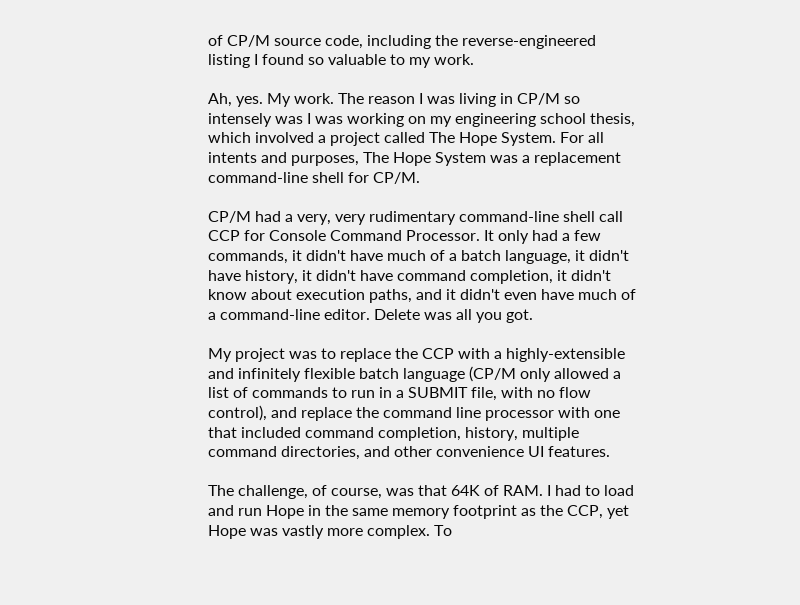of CP/M source code, including the reverse-engineered listing I found so valuable to my work.

Ah, yes. My work. The reason I was living in CP/M so intensely was I was working on my engineering school thesis, which involved a project called The Hope System. For all intents and purposes, The Hope System was a replacement command-line shell for CP/M.

CP/M had a very, very rudimentary command-line shell call CCP for Console Command Processor. It only had a few commands, it didn't have much of a batch language, it didn't have history, it didn't have command completion, it didn't know about execution paths, and it didn't even have much of a command-line editor. Delete was all you got.

My project was to replace the CCP with a highly-extensible and infinitely flexible batch language (CP/M only allowed a list of commands to run in a SUBMIT file, with no flow control), and replace the command line processor with one that included command completion, history, multiple command directories, and other convenience UI features.

The challenge, of course, was that 64K of RAM. I had to load and run Hope in the same memory footprint as the CCP, yet Hope was vastly more complex. To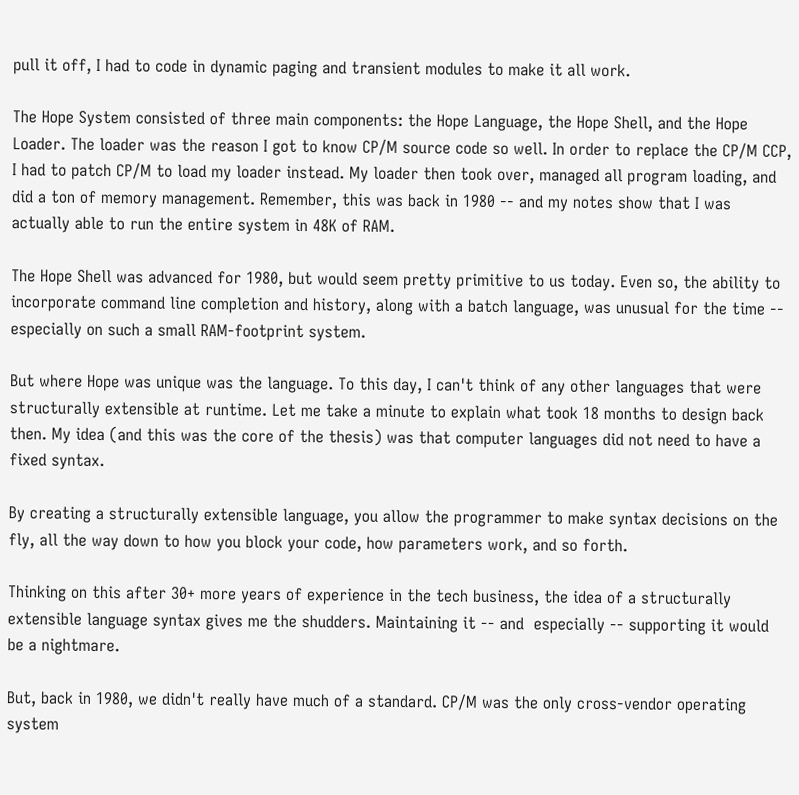pull it off, I had to code in dynamic paging and transient modules to make it all work.

The Hope System consisted of three main components: the Hope Language, the Hope Shell, and the Hope Loader. The loader was the reason I got to know CP/M source code so well. In order to replace the CP/M CCP, I had to patch CP/M to load my loader instead. My loader then took over, managed all program loading, and did a ton of memory management. Remember, this was back in 1980 -- and my notes show that I was actually able to run the entire system in 48K of RAM.

The Hope Shell was advanced for 1980, but would seem pretty primitive to us today. Even so, the ability to incorporate command line completion and history, along with a batch language, was unusual for the time -- especially on such a small RAM-footprint system.

But where Hope was unique was the language. To this day, I can't think of any other languages that were structurally extensible at runtime. Let me take a minute to explain what took 18 months to design back then. My idea (and this was the core of the thesis) was that computer languages did not need to have a fixed syntax.

By creating a structurally extensible language, you allow the programmer to make syntax decisions on the fly, all the way down to how you block your code, how parameters work, and so forth.

Thinking on this after 30+ more years of experience in the tech business, the idea of a structurally extensible language syntax gives me the shudders. Maintaining it -- and  especially -- supporting it would be a nightmare.

But, back in 1980, we didn't really have much of a standard. CP/M was the only cross-vendor operating system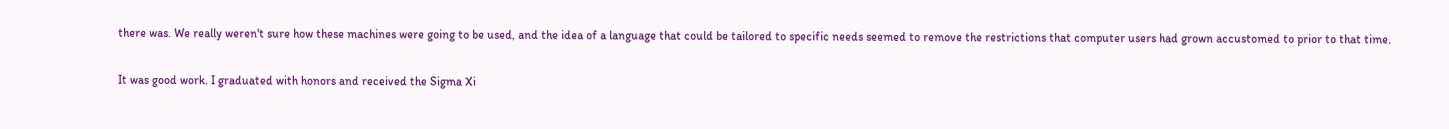there was. We really weren't sure how these machines were going to be used, and the idea of a language that could be tailored to specific needs seemed to remove the restrictions that computer users had grown accustomed to prior to that time.

It was good work. I graduated with honors and received the Sigma Xi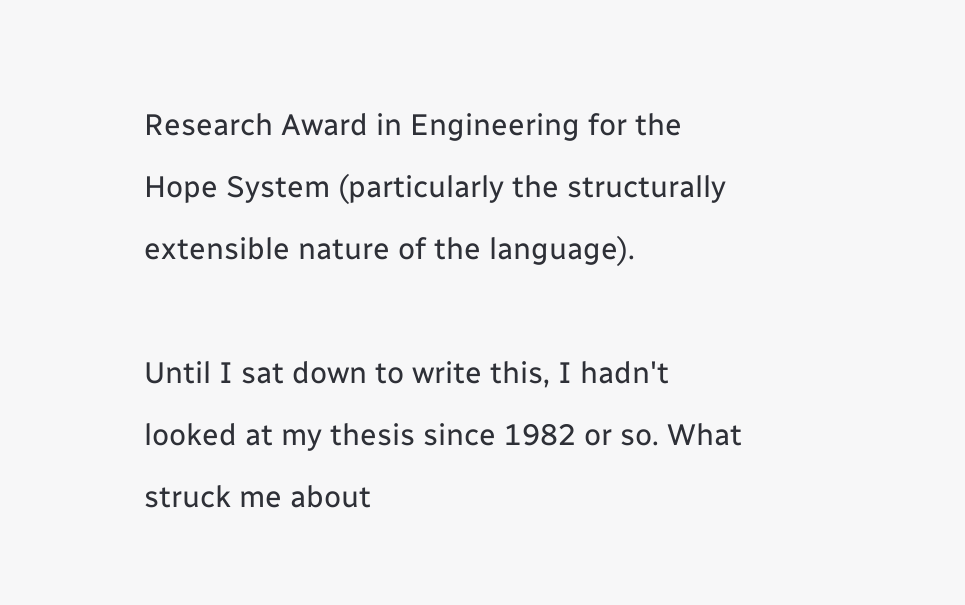Research Award in Engineering for the Hope System (particularly the structurally extensible nature of the language).

Until I sat down to write this, I hadn't looked at my thesis since 1982 or so. What struck me about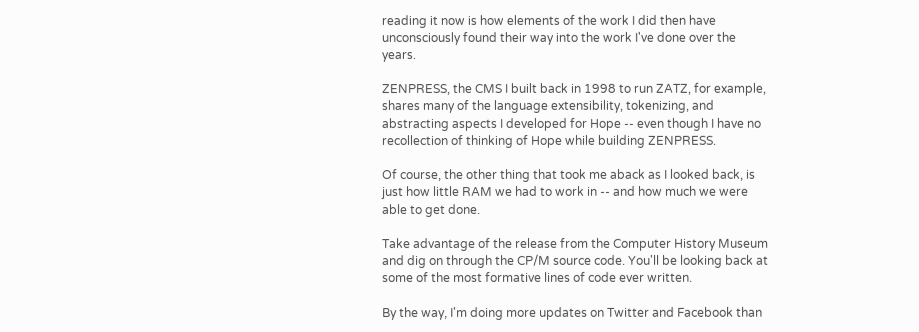reading it now is how elements of the work I did then have unconsciously found their way into the work I've done over the years.

ZENPRESS, the CMS I built back in 1998 to run ZATZ, for example, shares many of the language extensibility, tokenizing, and abstracting aspects I developed for Hope -- even though I have no recollection of thinking of Hope while building ZENPRESS.

Of course, the other thing that took me aback as I looked back, is just how little RAM we had to work in -- and how much we were able to get done.

Take advantage of the release from the Computer History Museum and dig on through the CP/M source code. You'll be looking back at some of the most formative lines of code ever written.

By the way, I'm doing more updates on Twitter and Facebook than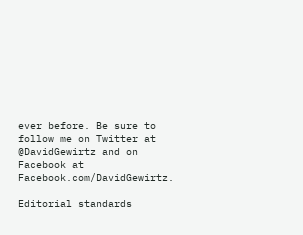ever before. Be sure to follow me on Twitter at @DavidGewirtz and on Facebook at Facebook.com/DavidGewirtz.

Editorial standards